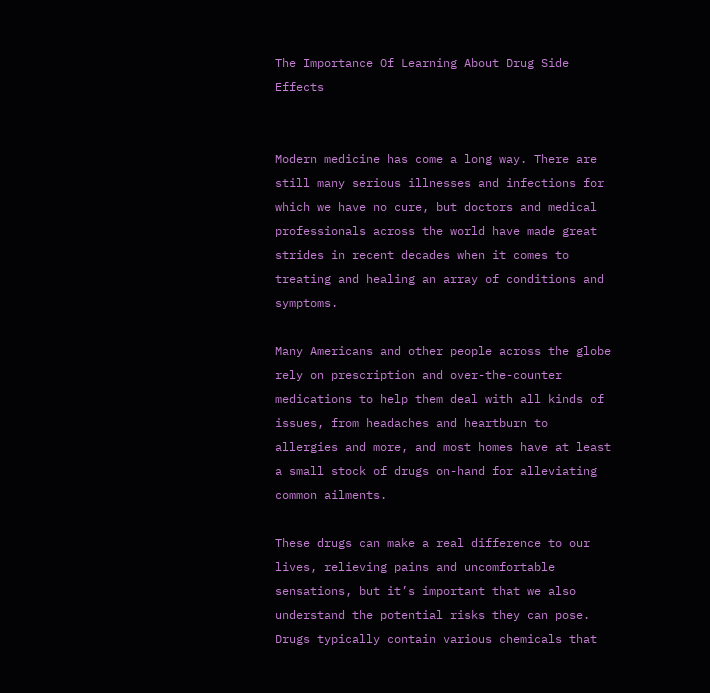The Importance Of Learning About Drug Side Effects


Modern medicine has come a long way. There are still many serious illnesses and infections for which we have no cure, but doctors and medical professionals across the world have made great strides in recent decades when it comes to treating and healing an array of conditions and symptoms.

Many Americans and other people across the globe rely on prescription and over-the-counter medications to help them deal with all kinds of issues, from headaches and heartburn to allergies and more, and most homes have at least a small stock of drugs on-hand for alleviating common ailments.

These drugs can make a real difference to our lives, relieving pains and uncomfortable sensations, but it’s important that we also understand the potential risks they can pose. Drugs typically contain various chemicals that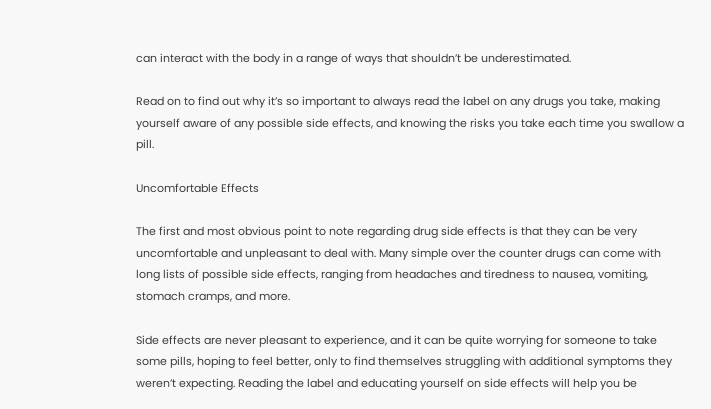can interact with the body in a range of ways that shouldn’t be underestimated.

Read on to find out why it’s so important to always read the label on any drugs you take, making yourself aware of any possible side effects, and knowing the risks you take each time you swallow a pill.

Uncomfortable Effects

The first and most obvious point to note regarding drug side effects is that they can be very uncomfortable and unpleasant to deal with. Many simple over the counter drugs can come with long lists of possible side effects, ranging from headaches and tiredness to nausea, vomiting, stomach cramps, and more.

Side effects are never pleasant to experience, and it can be quite worrying for someone to take some pills, hoping to feel better, only to find themselves struggling with additional symptoms they weren’t expecting. Reading the label and educating yourself on side effects will help you be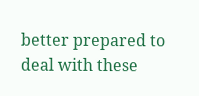better prepared to deal with these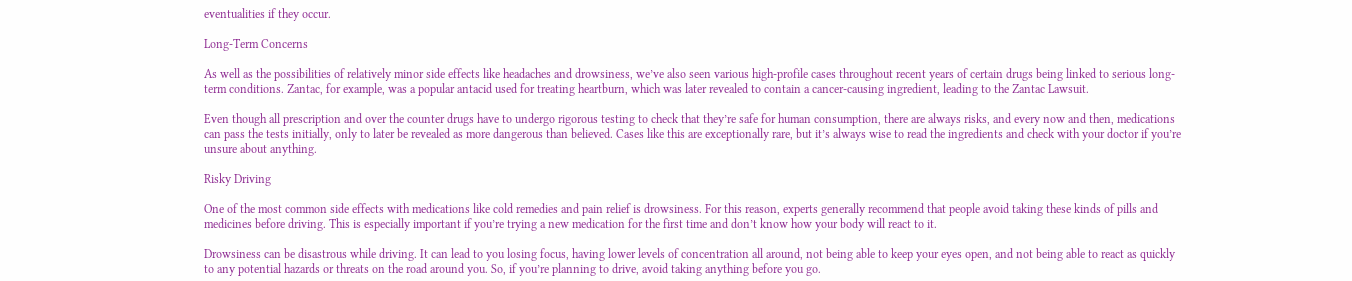eventualities if they occur.

Long-Term Concerns

As well as the possibilities of relatively minor side effects like headaches and drowsiness, we’ve also seen various high-profile cases throughout recent years of certain drugs being linked to serious long-term conditions. Zantac, for example, was a popular antacid used for treating heartburn, which was later revealed to contain a cancer-causing ingredient, leading to the Zantac Lawsuit.

Even though all prescription and over the counter drugs have to undergo rigorous testing to check that they’re safe for human consumption, there are always risks, and every now and then, medications can pass the tests initially, only to later be revealed as more dangerous than believed. Cases like this are exceptionally rare, but it’s always wise to read the ingredients and check with your doctor if you’re unsure about anything.

Risky Driving

One of the most common side effects with medications like cold remedies and pain relief is drowsiness. For this reason, experts generally recommend that people avoid taking these kinds of pills and medicines before driving. This is especially important if you’re trying a new medication for the first time and don’t know how your body will react to it.

Drowsiness can be disastrous while driving. It can lead to you losing focus, having lower levels of concentration all around, not being able to keep your eyes open, and not being able to react as quickly to any potential hazards or threats on the road around you. So, if you’re planning to drive, avoid taking anything before you go.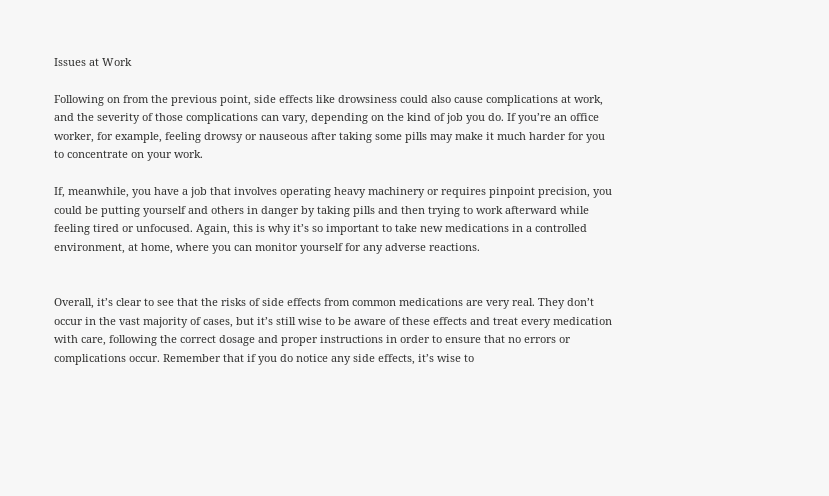Issues at Work

Following on from the previous point, side effects like drowsiness could also cause complications at work, and the severity of those complications can vary, depending on the kind of job you do. If you’re an office worker, for example, feeling drowsy or nauseous after taking some pills may make it much harder for you to concentrate on your work.

If, meanwhile, you have a job that involves operating heavy machinery or requires pinpoint precision, you could be putting yourself and others in danger by taking pills and then trying to work afterward while feeling tired or unfocused. Again, this is why it’s so important to take new medications in a controlled environment, at home, where you can monitor yourself for any adverse reactions.


Overall, it’s clear to see that the risks of side effects from common medications are very real. They don’t occur in the vast majority of cases, but it’s still wise to be aware of these effects and treat every medication with care, following the correct dosage and proper instructions in order to ensure that no errors or complications occur. Remember that if you do notice any side effects, it’s wise to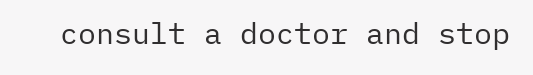consult a doctor and stop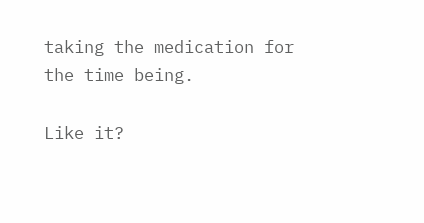taking the medication for the time being.

Like it?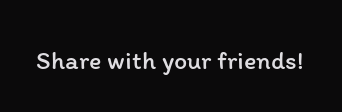Share with your friends!